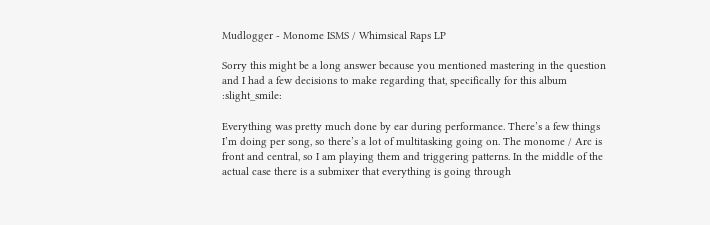Mudlogger - Monome ISMS / Whimsical Raps LP

Sorry this might be a long answer because you mentioned mastering in the question and I had a few decisions to make regarding that, specifically for this album :slight_smile:

Everything was pretty much done by ear during performance. There’s a few things I’m doing per song, so there’s a lot of multitasking going on. The monome / Arc is front and central, so I am playing them and triggering patterns. In the middle of the actual case there is a submixer that everything is going through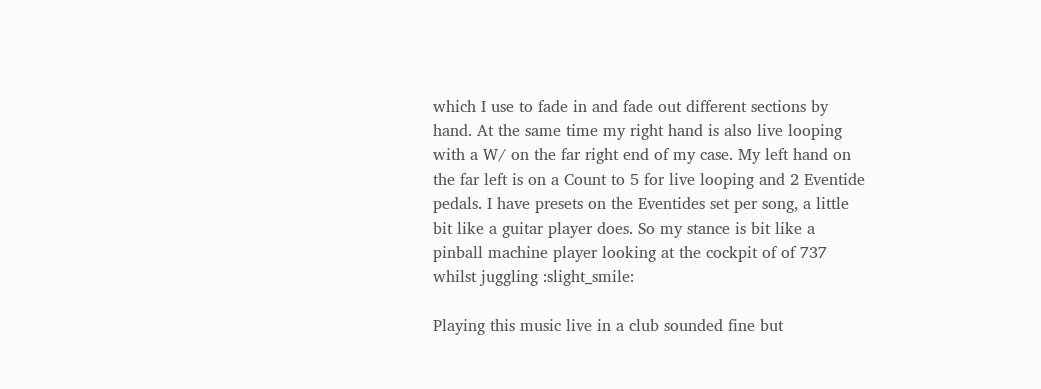which I use to fade in and fade out different sections by hand. At the same time my right hand is also live looping with a W/ on the far right end of my case. My left hand on the far left is on a Count to 5 for live looping and 2 Eventide pedals. I have presets on the Eventides set per song, a little bit like a guitar player does. So my stance is bit like a pinball machine player looking at the cockpit of of 737 whilst juggling :slight_smile:

Playing this music live in a club sounded fine but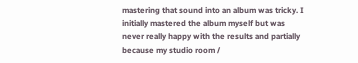mastering that sound into an album was tricky. I initially mastered the album myself but was never really happy with the results and partially because my studio room /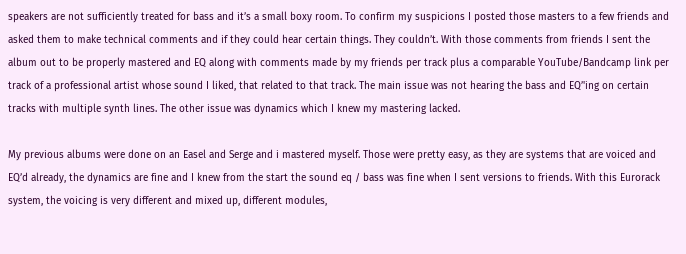speakers are not sufficiently treated for bass and it’s a small boxy room. To confirm my suspicions I posted those masters to a few friends and asked them to make technical comments and if they could hear certain things. They couldn’t. With those comments from friends I sent the album out to be properly mastered and EQ along with comments made by my friends per track plus a comparable YouTube/Bandcamp link per track of a professional artist whose sound I liked, that related to that track. The main issue was not hearing the bass and EQ’'ing on certain tracks with multiple synth lines. The other issue was dynamics which I knew my mastering lacked.

My previous albums were done on an Easel and Serge and i mastered myself. Those were pretty easy, as they are systems that are voiced and EQ’d already, the dynamics are fine and I knew from the start the sound eq / bass was fine when I sent versions to friends. With this Eurorack system, the voicing is very different and mixed up, different modules,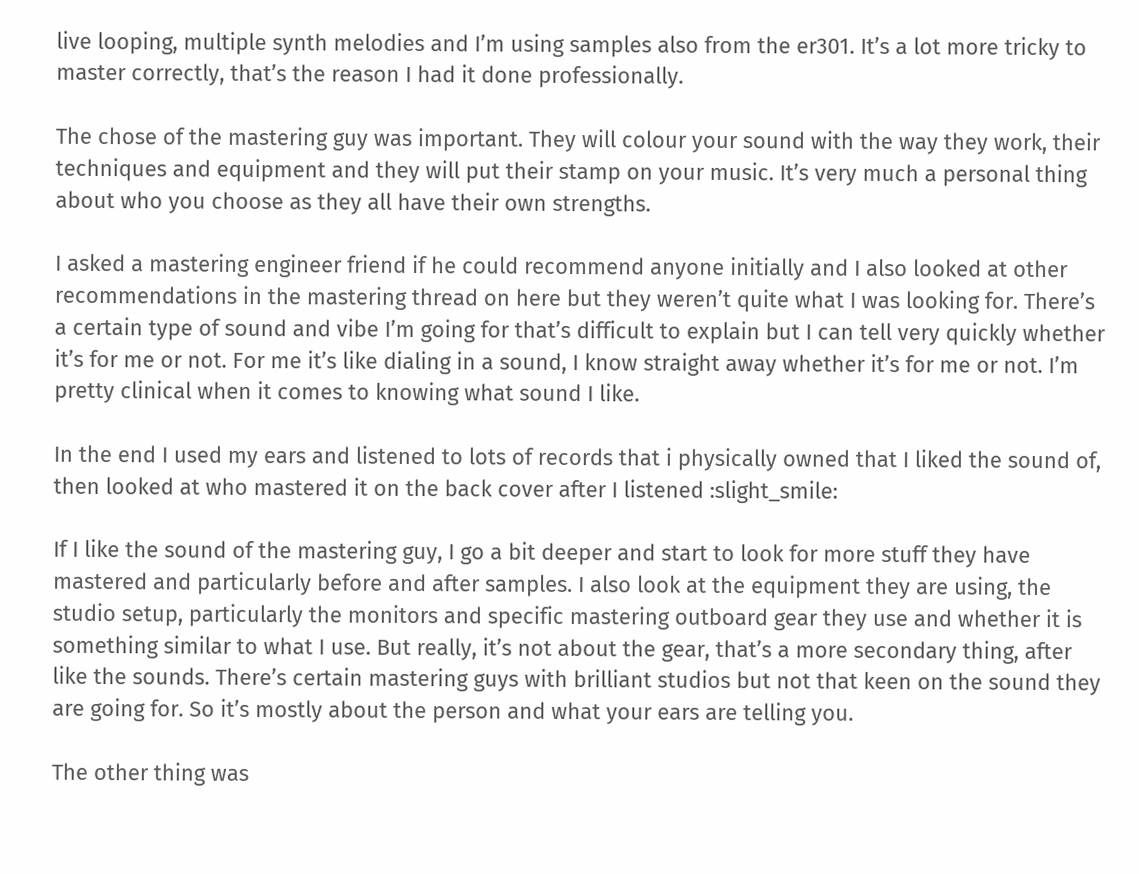live looping, multiple synth melodies and I’m using samples also from the er301. It’s a lot more tricky to master correctly, that’s the reason I had it done professionally.

The chose of the mastering guy was important. They will colour your sound with the way they work, their techniques and equipment and they will put their stamp on your music. It’s very much a personal thing about who you choose as they all have their own strengths.

I asked a mastering engineer friend if he could recommend anyone initially and I also looked at other recommendations in the mastering thread on here but they weren’t quite what I was looking for. There’s a certain type of sound and vibe I’m going for that’s difficult to explain but I can tell very quickly whether it’s for me or not. For me it’s like dialing in a sound, I know straight away whether it’s for me or not. I’m pretty clinical when it comes to knowing what sound I like.

In the end I used my ears and listened to lots of records that i physically owned that I liked the sound of, then looked at who mastered it on the back cover after I listened :slight_smile:

If I like the sound of the mastering guy, I go a bit deeper and start to look for more stuff they have mastered and particularly before and after samples. I also look at the equipment they are using, the studio setup, particularly the monitors and specific mastering outboard gear they use and whether it is something similar to what I use. But really, it’s not about the gear, that’s a more secondary thing, after like the sounds. There’s certain mastering guys with brilliant studios but not that keen on the sound they are going for. So it’s mostly about the person and what your ears are telling you.

The other thing was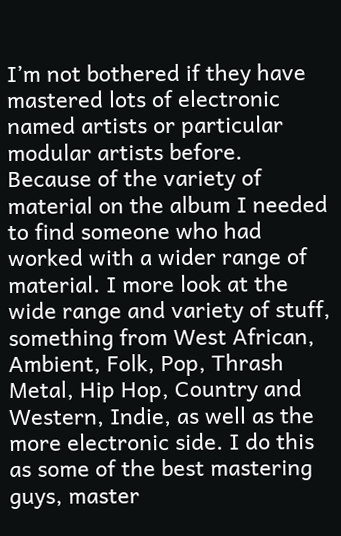I’m not bothered if they have mastered lots of electronic named artists or particular modular artists before. Because of the variety of material on the album I needed to find someone who had worked with a wider range of material. I more look at the wide range and variety of stuff, something from West African, Ambient, Folk, Pop, Thrash Metal, Hip Hop, Country and Western, Indie, as well as the more electronic side. I do this as some of the best mastering guys, master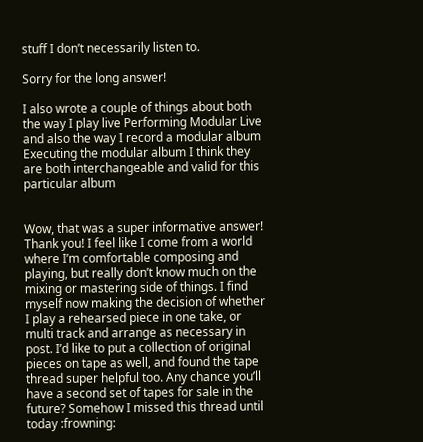stuff I don’t necessarily listen to.

Sorry for the long answer!

I also wrote a couple of things about both the way I play live Performing Modular Live and also the way I record a modular album Executing the modular album I think they are both interchangeable and valid for this particular album


Wow, that was a super informative answer! Thank you! I feel like I come from a world where I’m comfortable composing and playing, but really don’t know much on the mixing or mastering side of things. I find myself now making the decision of whether I play a rehearsed piece in one take, or multi track and arrange as necessary in post. I’d like to put a collection of original pieces on tape as well, and found the tape thread super helpful too. Any chance you’ll have a second set of tapes for sale in the future? Somehow I missed this thread until today :frowning: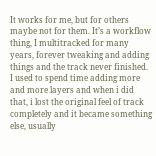It works for me, but for others maybe not for them. It’s a workflow thing, I multitracked for many years, forever tweaking and adding things and the track never finished. I used to spend time adding more and more layers and when i did that, i lost the original feel of track completely and it became something else, usually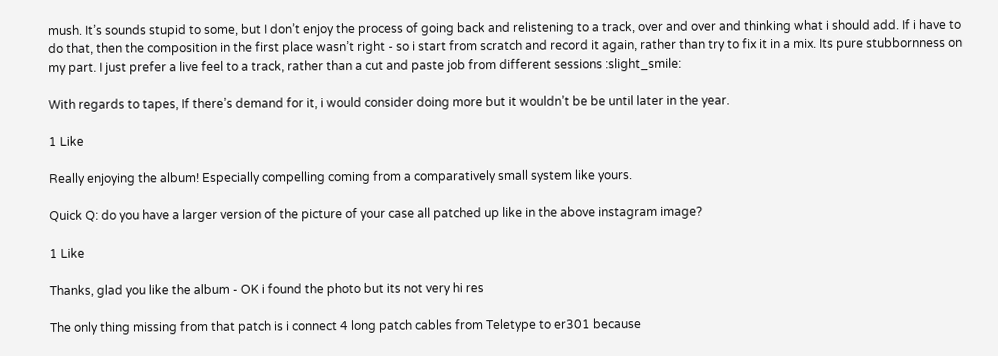mush. It’s sounds stupid to some, but I don’t enjoy the process of going back and relistening to a track, over and over and thinking what i should add. If i have to do that, then the composition in the first place wasn’t right - so i start from scratch and record it again, rather than try to fix it in a mix. Its pure stubbornness on my part. I just prefer a live feel to a track, rather than a cut and paste job from different sessions :slight_smile:

With regards to tapes, If there’s demand for it, i would consider doing more but it wouldn’t be be until later in the year.

1 Like

Really enjoying the album! Especially compelling coming from a comparatively small system like yours.

Quick Q: do you have a larger version of the picture of your case all patched up like in the above instagram image?

1 Like

Thanks, glad you like the album - OK i found the photo but its not very hi res

The only thing missing from that patch is i connect 4 long patch cables from Teletype to er301 because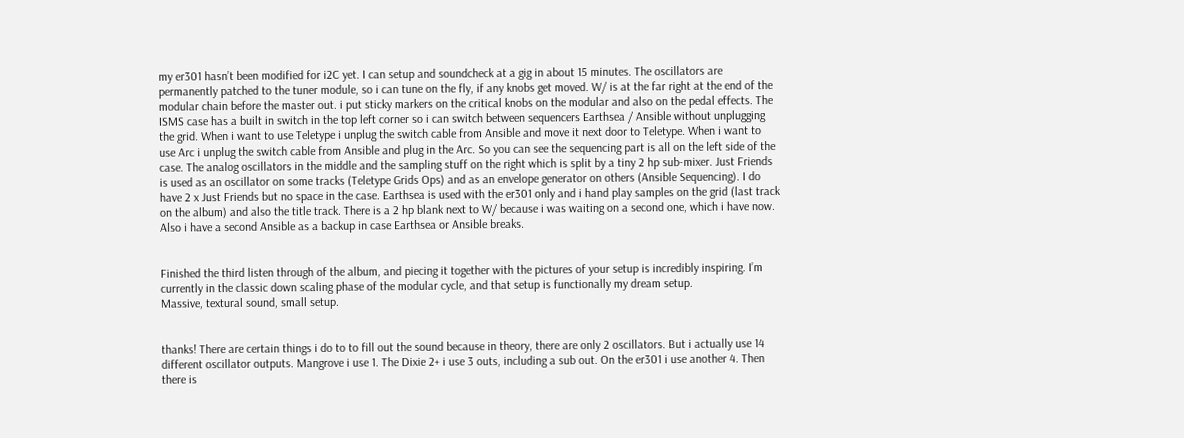my er301 hasn’t been modified for i2C yet. I can setup and soundcheck at a gig in about 15 minutes. The oscillators are permanently patched to the tuner module, so i can tune on the fly, if any knobs get moved. W/ is at the far right at the end of the modular chain before the master out. i put sticky markers on the critical knobs on the modular and also on the pedal effects. The ISMS case has a built in switch in the top left corner so i can switch between sequencers Earthsea / Ansible without unplugging the grid. When i want to use Teletype i unplug the switch cable from Ansible and move it next door to Teletype. When i want to use Arc i unplug the switch cable from Ansible and plug in the Arc. So you can see the sequencing part is all on the left side of the case. The analog oscillators in the middle and the sampling stuff on the right which is split by a tiny 2 hp sub-mixer. Just Friends is used as an oscillator on some tracks (Teletype Grids Ops) and as an envelope generator on others (Ansible Sequencing). I do have 2 x Just Friends but no space in the case. Earthsea is used with the er301 only and i hand play samples on the grid (last track on the album) and also the title track. There is a 2 hp blank next to W/ because i was waiting on a second one, which i have now. Also i have a second Ansible as a backup in case Earthsea or Ansible breaks.


Finished the third listen through of the album, and piecing it together with the pictures of your setup is incredibly inspiring. I’m currently in the classic down scaling phase of the modular cycle, and that setup is functionally my dream setup.
Massive, textural sound, small setup.


thanks! There are certain things i do to to fill out the sound because in theory, there are only 2 oscillators. But i actually use 14 different oscillator outputs. Mangrove i use 1. The Dixie 2+ i use 3 outs, including a sub out. On the er301 i use another 4. Then there is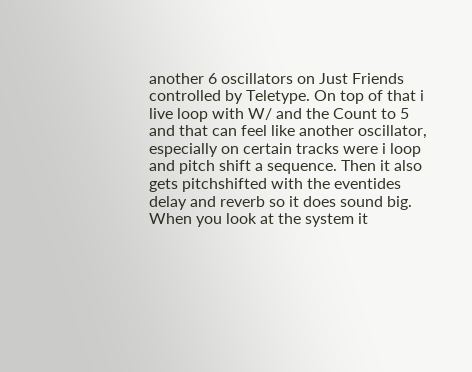another 6 oscillators on Just Friends controlled by Teletype. On top of that i live loop with W/ and the Count to 5 and that can feel like another oscillator, especially on certain tracks were i loop and pitch shift a sequence. Then it also gets pitchshifted with the eventides delay and reverb so it does sound big. When you look at the system it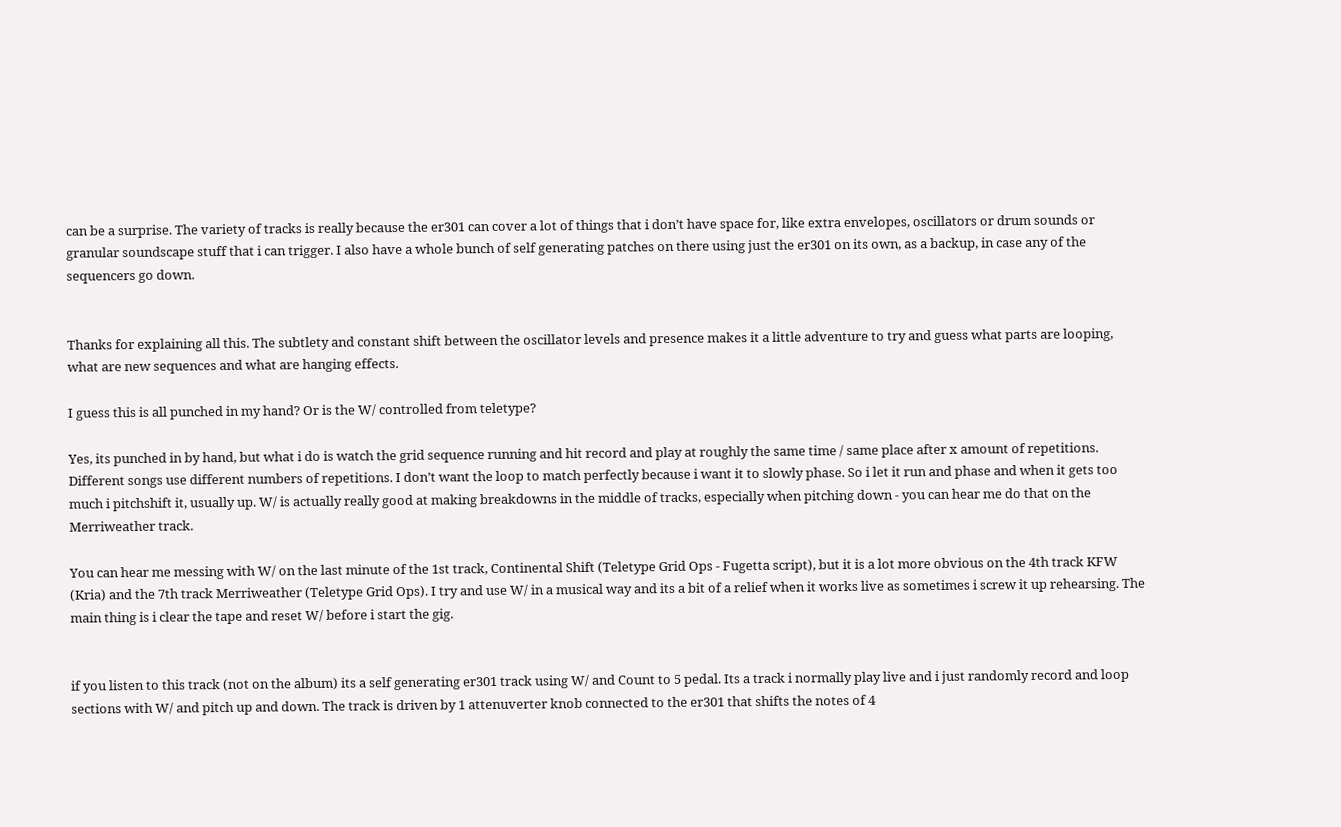can be a surprise. The variety of tracks is really because the er301 can cover a lot of things that i don’t have space for, like extra envelopes, oscillators or drum sounds or granular soundscape stuff that i can trigger. I also have a whole bunch of self generating patches on there using just the er301 on its own, as a backup, in case any of the sequencers go down.


Thanks for explaining all this. The subtlety and constant shift between the oscillator levels and presence makes it a little adventure to try and guess what parts are looping, what are new sequences and what are hanging effects.

I guess this is all punched in my hand? Or is the W/ controlled from teletype?

Yes, its punched in by hand, but what i do is watch the grid sequence running and hit record and play at roughly the same time / same place after x amount of repetitions. Different songs use different numbers of repetitions. I don’t want the loop to match perfectly because i want it to slowly phase. So i let it run and phase and when it gets too much i pitchshift it, usually up. W/ is actually really good at making breakdowns in the middle of tracks, especially when pitching down - you can hear me do that on the Merriweather track.

You can hear me messing with W/ on the last minute of the 1st track, Continental Shift (Teletype Grid Ops - Fugetta script), but it is a lot more obvious on the 4th track KFW (Kria) and the 7th track Merriweather (Teletype Grid Ops). I try and use W/ in a musical way and its a bit of a relief when it works live as sometimes i screw it up rehearsing. The main thing is i clear the tape and reset W/ before i start the gig.


if you listen to this track (not on the album) its a self generating er301 track using W/ and Count to 5 pedal. Its a track i normally play live and i just randomly record and loop sections with W/ and pitch up and down. The track is driven by 1 attenuverter knob connected to the er301 that shifts the notes of 4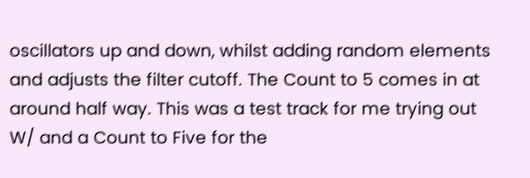oscillators up and down, whilst adding random elements and adjusts the filter cutoff. The Count to 5 comes in at around half way. This was a test track for me trying out W/ and a Count to Five for the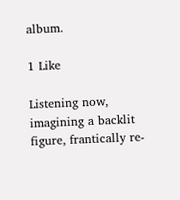album.

1 Like

Listening now, imagining a backlit figure, frantically re-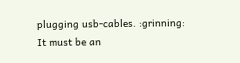plugging usb-cables. :grinning: It must be an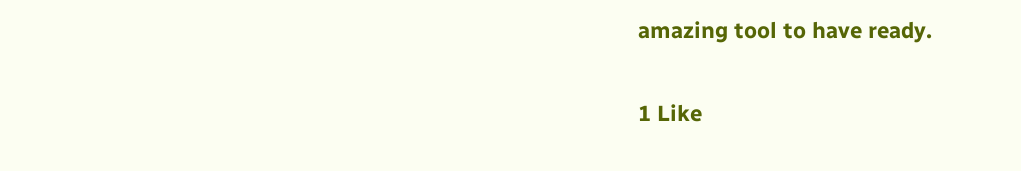amazing tool to have ready.

1 Like